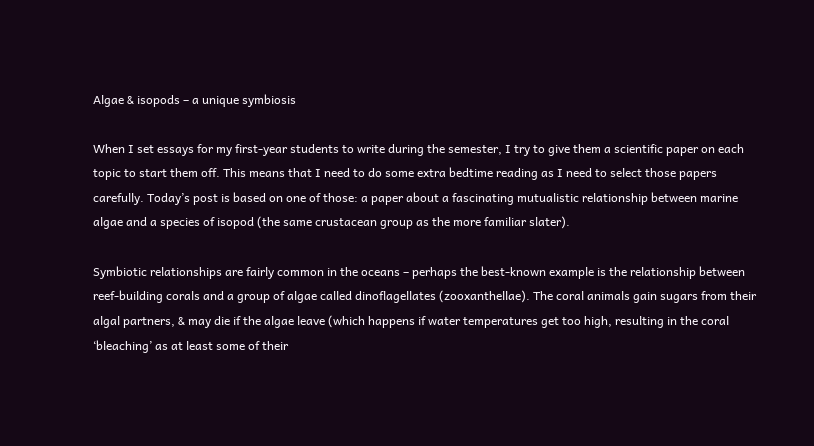Algae & isopods – a unique symbiosis

When I set essays for my first-year students to write during the semester, I try to give them a scientific paper on each topic to start them off. This means that I need to do some extra bedtime reading as I need to select those papers carefully. Today’s post is based on one of those: a paper about a fascinating mutualistic relationship between marine algae and a species of isopod (the same crustacean group as the more familiar slater).

Symbiotic relationships are fairly common in the oceans – perhaps the best-known example is the relationship between reef-building corals and a group of algae called dinoflagellates (zooxanthellae). The coral animals gain sugars from their algal partners, & may die if the algae leave (which happens if water temperatures get too high, resulting in the coral ‘bleaching’ as at least some of their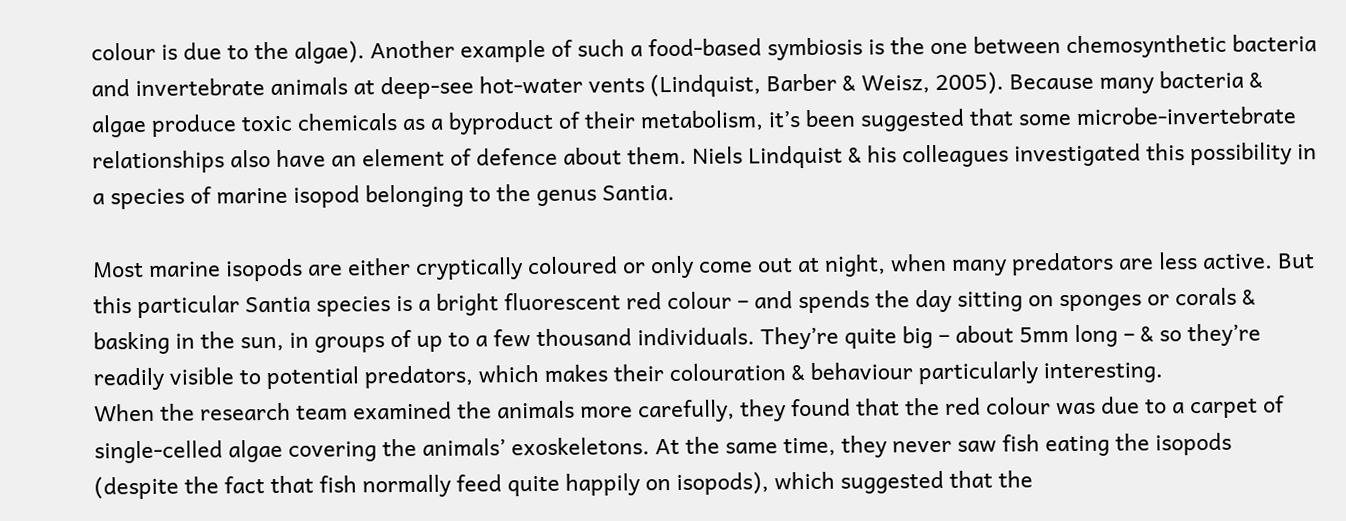colour is due to the algae). Another example of such a food-based symbiosis is the one between chemosynthetic bacteria and invertebrate animals at deep-see hot-water vents (Lindquist, Barber & Weisz, 2005). Because many bacteria & algae produce toxic chemicals as a byproduct of their metabolism, it’s been suggested that some microbe-invertebrate relationships also have an element of defence about them. Niels Lindquist & his colleagues investigated this possibility in a species of marine isopod belonging to the genus Santia.

Most marine isopods are either cryptically coloured or only come out at night, when many predators are less active. But this particular Santia species is a bright fluorescent red colour – and spends the day sitting on sponges or corals & basking in the sun, in groups of up to a few thousand individuals. They’re quite big – about 5mm long – & so they’re readily visible to potential predators, which makes their colouration & behaviour particularly interesting.
When the research team examined the animals more carefully, they found that the red colour was due to a carpet of single-celled algae covering the animals’ exoskeletons. At the same time, they never saw fish eating the isopods (despite the fact that fish normally feed quite happily on isopods), which suggested that the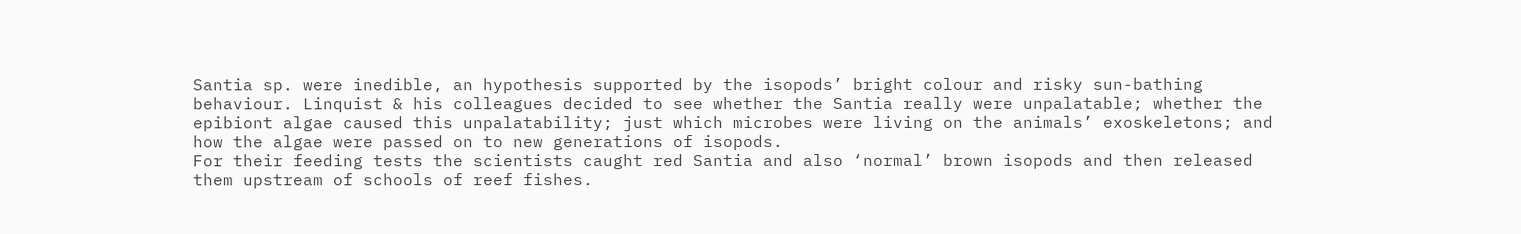Santia sp. were inedible, an hypothesis supported by the isopods’ bright colour and risky sun-bathing behaviour. Linquist & his colleagues decided to see whether the Santia really were unpalatable; whether the epibiont algae caused this unpalatability; just which microbes were living on the animals’ exoskeletons; and how the algae were passed on to new generations of isopods.
For their feeding tests the scientists caught red Santia and also ‘normal’ brown isopods and then released them upstream of schools of reef fishes.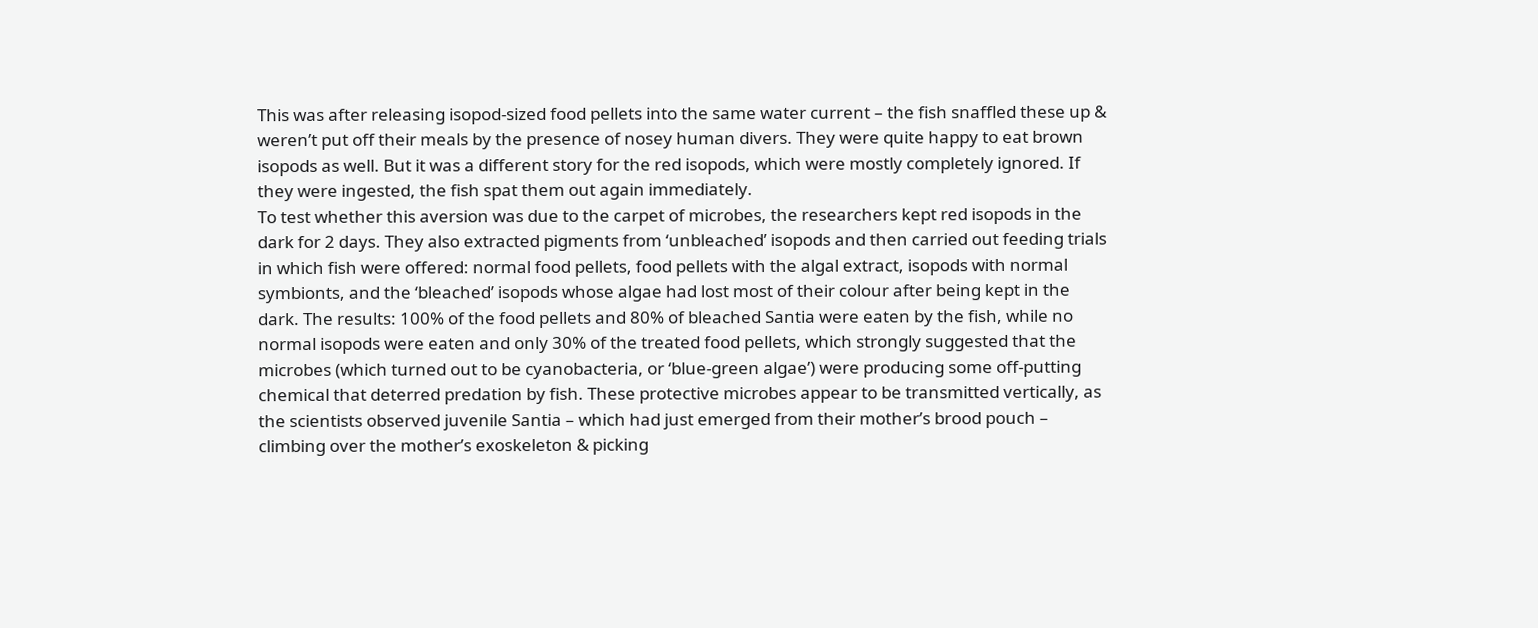This was after releasing isopod-sized food pellets into the same water current – the fish snaffled these up & weren’t put off their meals by the presence of nosey human divers. They were quite happy to eat brown isopods as well. But it was a different story for the red isopods, which were mostly completely ignored. If they were ingested, the fish spat them out again immediately.
To test whether this aversion was due to the carpet of microbes, the researchers kept red isopods in the dark for 2 days. They also extracted pigments from ‘unbleached’ isopods and then carried out feeding trials in which fish were offered: normal food pellets, food pellets with the algal extract, isopods with normal symbionts, and the ‘bleached’ isopods whose algae had lost most of their colour after being kept in the dark. The results: 100% of the food pellets and 80% of bleached Santia were eaten by the fish, while no normal isopods were eaten and only 30% of the treated food pellets, which strongly suggested that the microbes (which turned out to be cyanobacteria, or ‘blue-green algae’) were producing some off-putting chemical that deterred predation by fish. These protective microbes appear to be transmitted vertically, as the scientists observed juvenile Santia – which had just emerged from their mother’s brood pouch – climbing over the mother’s exoskeleton & picking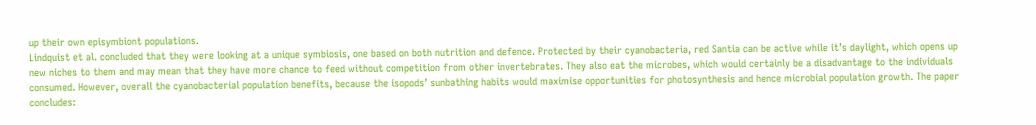up their own episymbiont populations.
Lindquist et al. concluded that they were looking at a unique symbiosis, one based on both nutrition and defence. Protected by their cyanobacteria, red Santia can be active while it’s daylight, which opens up new niches to them and may mean that they have more chance to feed without competition from other invertebrates. They also eat the microbes, which would certainly be a disadvantage to the individuals consumed. However, overall the cyanobacterial population benefits, because the isopods’ sunbathing habits would maximise opportunities for photosynthesis and hence microbial population growth. The paper concludes: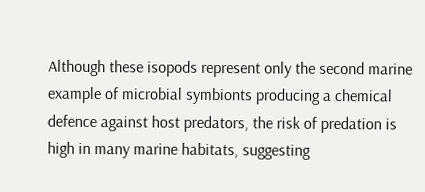Although these isopods represent only the second marine example of microbial symbionts producing a chemical defence against host predators, the risk of predation is high in many marine habitats, suggesting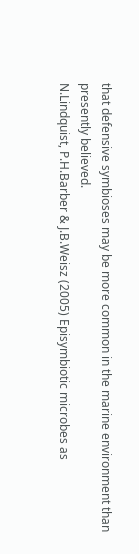that defensive symbioses may be more common in the marine environment than presently believed.
N.Lindquist, P.H.Barber & J.B.Weisz (2005) Episymbiotic microbes as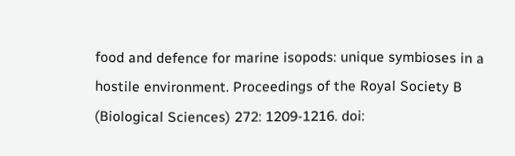food and defence for marine isopods: unique symbioses in a hostile environment. Proceedings of the Royal Society B (Biological Sciences) 272: 1209-1216. doi: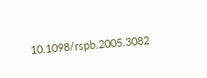10.1098/rspb.2005.3082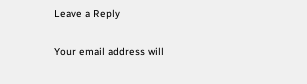Leave a Reply

Your email address will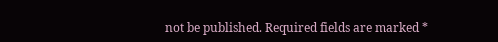not be published. Required fields are marked *